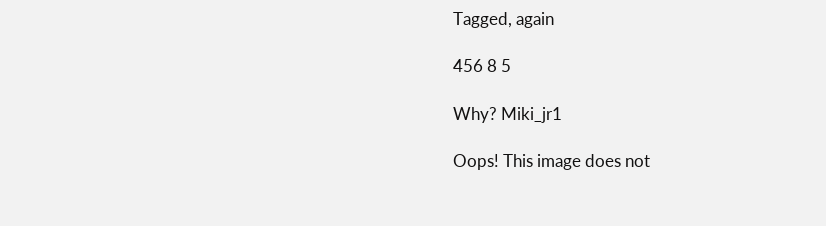Tagged, again

456 8 5

Why? Miki_jr1

Oops! This image does not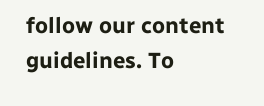follow our content guidelines. To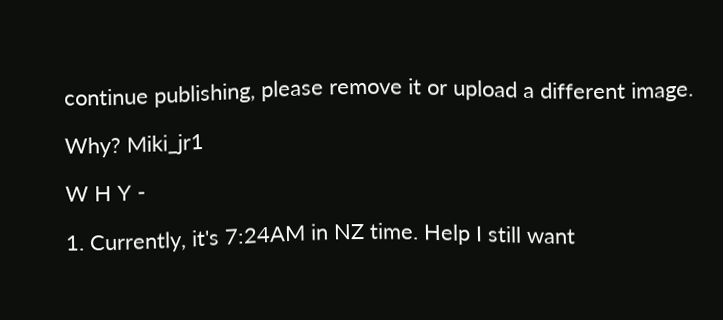continue publishing, please remove it or upload a different image.

Why? Miki_jr1

W H Y -

1. Currently, it's 7:24AM in NZ time. Help I still want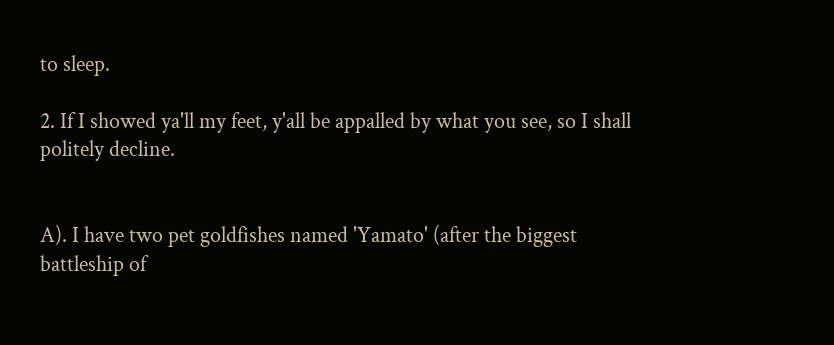to sleep.

2. If I showed ya'll my feet, y'all be appalled by what you see, so I shall politely decline.


A). I have two pet goldfishes named 'Yamato' (after the biggest battleship of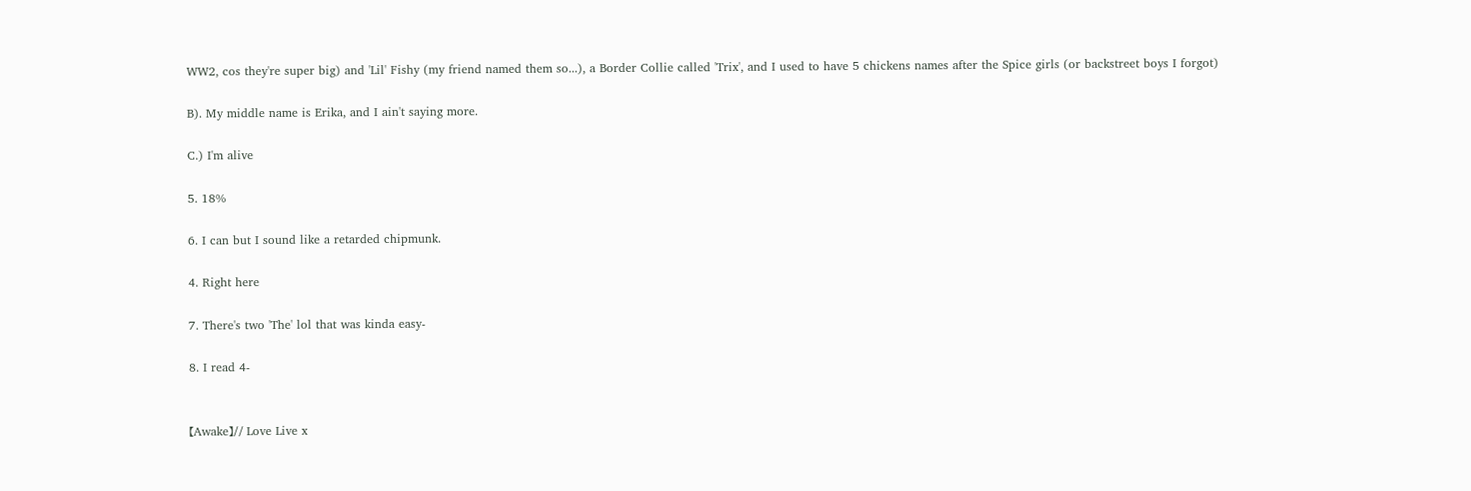WW2, cos they're super big) and 'Lil' Fishy (my friend named them so...), a Border Collie called 'Trix', and I used to have 5 chickens names after the Spice girls (or backstreet boys I forgot)

B). My middle name is Erika, and I ain't saying more.

C.) I'm alive

5. 18%

6. I can but I sound like a retarded chipmunk.

4. Right here

7. There's two 'The' lol that was kinda easy-

8. I read 4-


【Awake】// Love Live x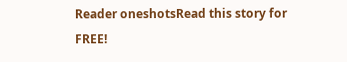Reader oneshotsRead this story for FREE!